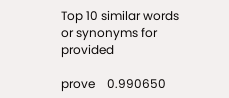Top 10 similar words or synonyms for provided

prove    0.990650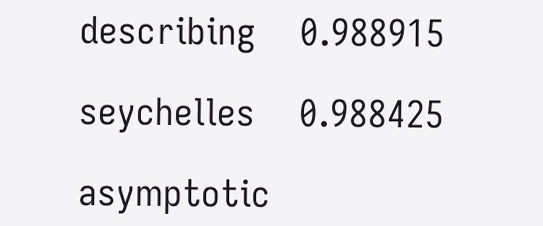describing    0.988915

seychelles    0.988425

asymptotic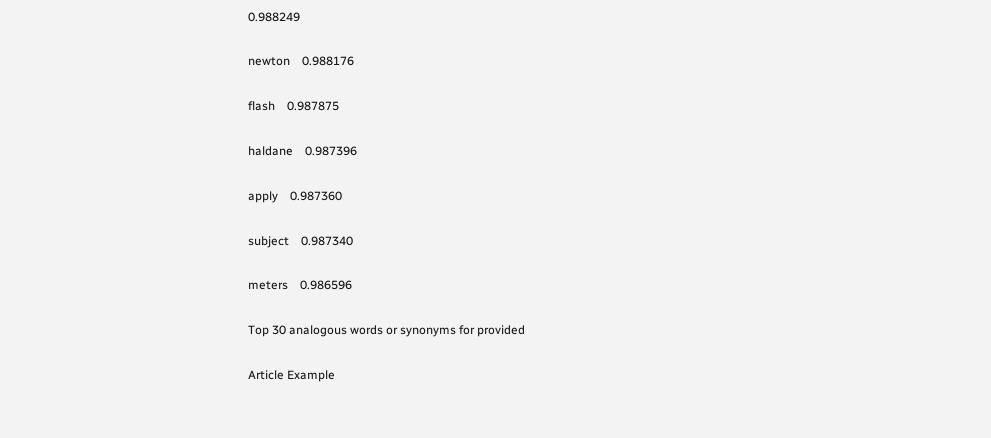0.988249

newton    0.988176

flash    0.987875

haldane    0.987396

apply    0.987360

subject    0.987340

meters    0.986596

Top 30 analogous words or synonyms for provided

Article Example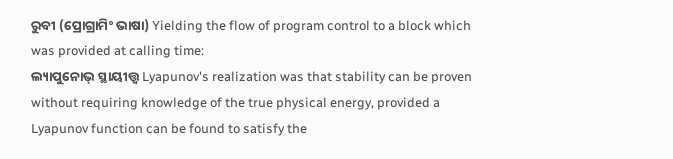ରୁବୀ (ପ୍ରୋଗ୍ରାମିଂ ଭାଷା) Yielding the flow of program control to a block which was provided at calling time:
ଲ୍ୟାପୁନୋଭ୍ ସ୍ଥାୟୀତ୍ତ୍ଵ Lyapunov's realization was that stability can be proven without requiring knowledge of the true physical energy, provided a Lyapunov function can be found to satisfy the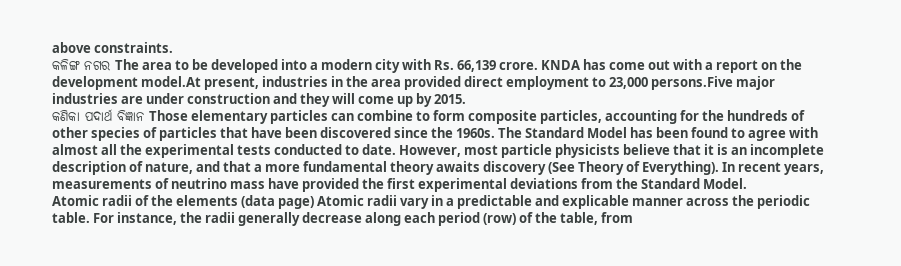above constraints.
କଳିଙ୍ଗ ନଗର The area to be developed into a modern city with Rs. 66,139 crore. KNDA has come out with a report on the development model.At present, industries in the area provided direct employment to 23,000 persons.Five major industries are under construction and they will come up by 2015.
କଣିକା ପଦାର୍ଥ ବିଜ୍ଞାନ Those elementary particles can combine to form composite particles, accounting for the hundreds of other species of particles that have been discovered since the 1960s. The Standard Model has been found to agree with almost all the experimental tests conducted to date. However, most particle physicists believe that it is an incomplete description of nature, and that a more fundamental theory awaits discovery (See Theory of Everything). In recent years, measurements of neutrino mass have provided the first experimental deviations from the Standard Model.
Atomic radii of the elements (data page) Atomic radii vary in a predictable and explicable manner across the periodic table. For instance, the radii generally decrease along each period (row) of the table, from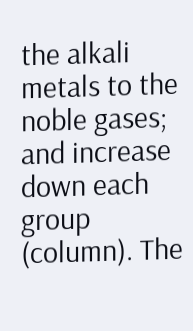the alkali metals to the noble gases; and increase down each group (column). The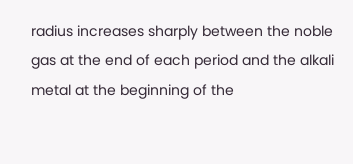radius increases sharply between the noble gas at the end of each period and the alkali metal at the beginning of the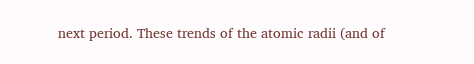next period. These trends of the atomic radii (and of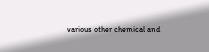various other chemical and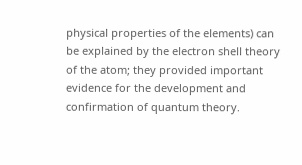physical properties of the elements) can be explained by the electron shell theory of the atom; they provided important evidence for the development and confirmation of quantum theory.